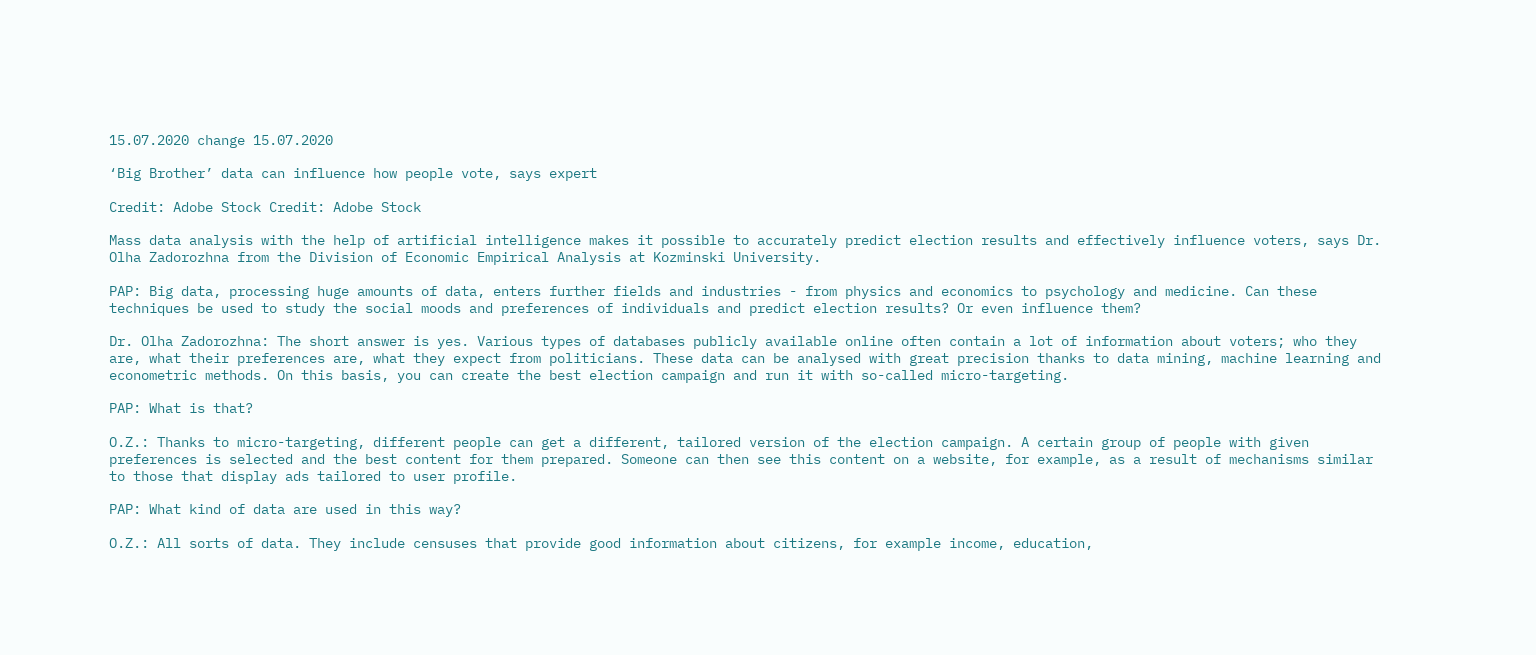15.07.2020 change 15.07.2020

‘Big Brother’ data can influence how people vote, says expert

Credit: Adobe Stock Credit: Adobe Stock

Mass data analysis with the help of artificial intelligence makes it possible to accurately predict election results and effectively influence voters, says Dr. Olha Zadorozhna from the Division of Economic Empirical Analysis at Kozminski University.

PAP: Big data, processing huge amounts of data, enters further fields and industries - from physics and economics to psychology and medicine. Can these techniques be used to study the social moods and preferences of individuals and predict election results? Or even influence them?

Dr. Olha Zadorozhna: The short answer is yes. Various types of databases publicly available online often contain a lot of information about voters; who they are, what their preferences are, what they expect from politicians. These data can be analysed with great precision thanks to data mining, machine learning and econometric methods. On this basis, you can create the best election campaign and run it with so-called micro-targeting.

PAP: What is that?

O.Z.: Thanks to micro-targeting, different people can get a different, tailored version of the election campaign. A certain group of people with given preferences is selected and the best content for them prepared. Someone can then see this content on a website, for example, as a result of mechanisms similar to those that display ads tailored to user profile.

PAP: What kind of data are used in this way?

O.Z.: All sorts of data. They include censuses that provide good information about citizens, for example income, education,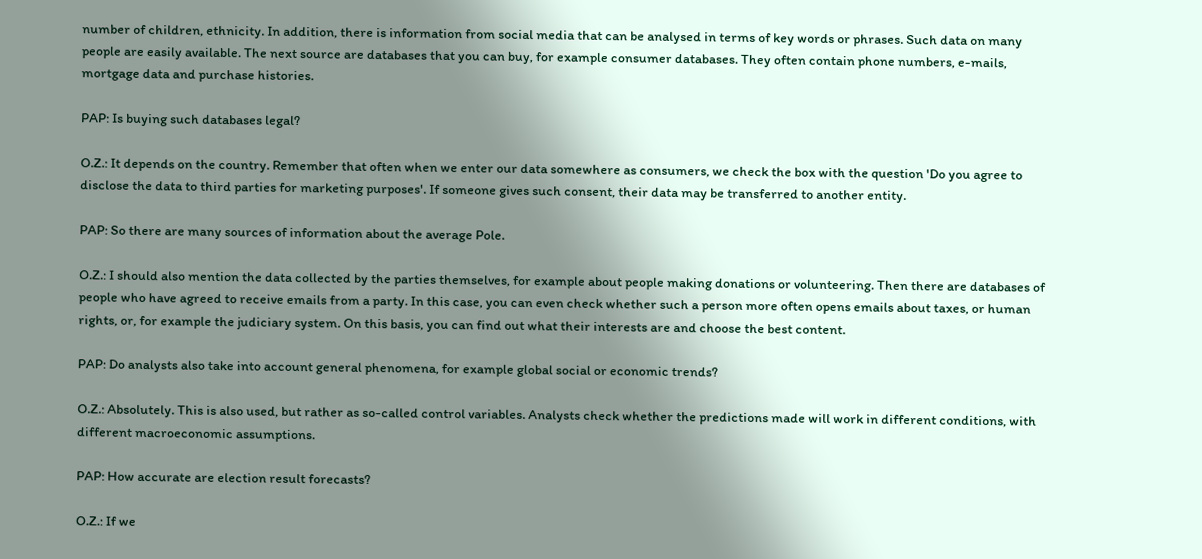number of children, ethnicity. In addition, there is information from social media that can be analysed in terms of key words or phrases. Such data on many people are easily available. The next source are databases that you can buy, for example consumer databases. They often contain phone numbers, e-mails, mortgage data and purchase histories.

PAP: Is buying such databases legal?

O.Z.: It depends on the country. Remember that often when we enter our data somewhere as consumers, we check the box with the question 'Do you agree to disclose the data to third parties for marketing purposes'. If someone gives such consent, their data may be transferred to another entity.

PAP: So there are many sources of information about the average Pole.

O.Z.: I should also mention the data collected by the parties themselves, for example about people making donations or volunteering. Then there are databases of people who have agreed to receive emails from a party. In this case, you can even check whether such a person more often opens emails about taxes, or human rights, or, for example the judiciary system. On this basis, you can find out what their interests are and choose the best content.

PAP: Do analysts also take into account general phenomena, for example global social or economic trends?

O.Z.: Absolutely. This is also used, but rather as so-called control variables. Analysts check whether the predictions made will work in different conditions, with different macroeconomic assumptions.

PAP: How accurate are election result forecasts?

O.Z.: If we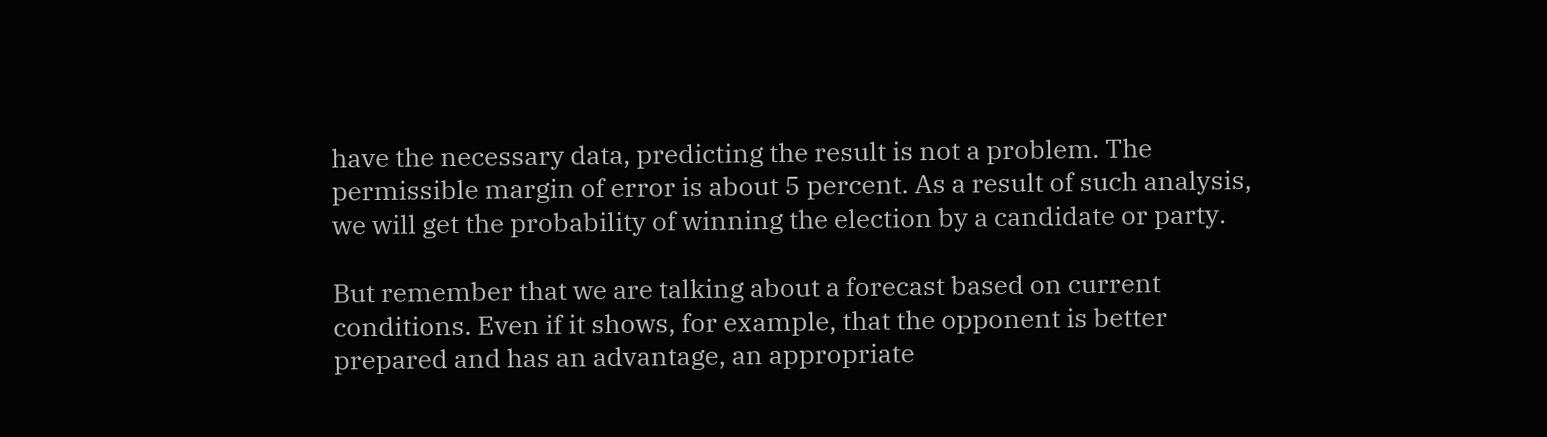have the necessary data, predicting the result is not a problem. The permissible margin of error is about 5 percent. As a result of such analysis, we will get the probability of winning the election by a candidate or party.

But remember that we are talking about a forecast based on current conditions. Even if it shows, for example, that the opponent is better prepared and has an advantage, an appropriate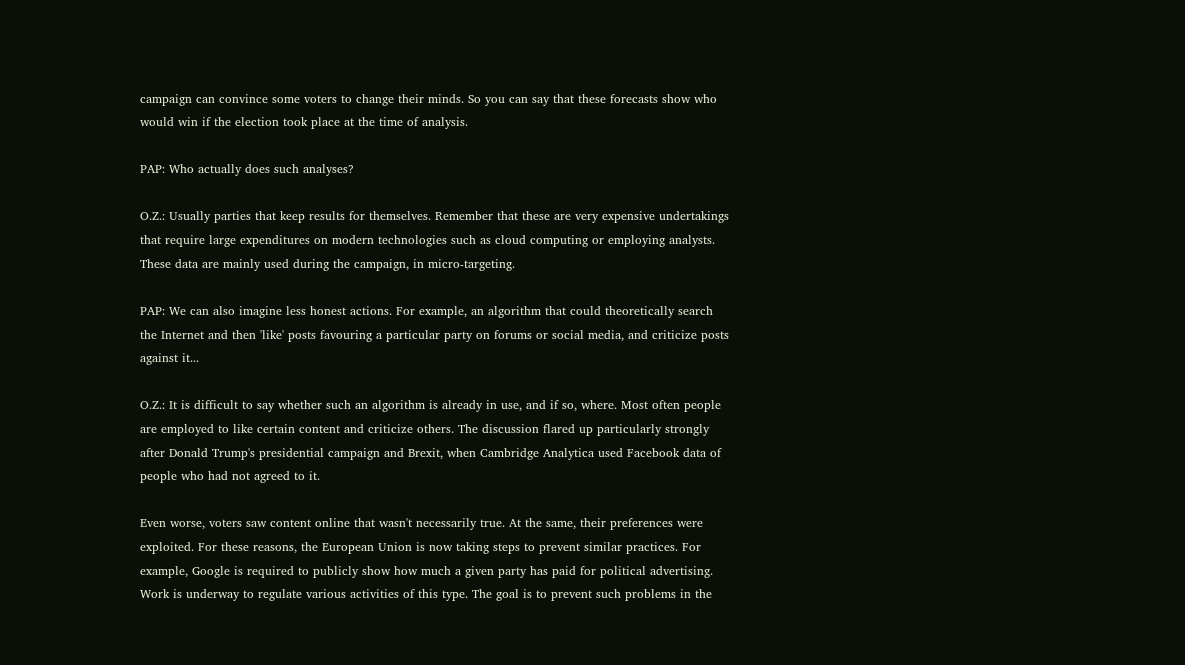campaign can convince some voters to change their minds. So you can say that these forecasts show who would win if the election took place at the time of analysis.

PAP: Who actually does such analyses?

O.Z.: Usually parties that keep results for themselves. Remember that these are very expensive undertakings that require large expenditures on modern technologies such as cloud computing or employing analysts. These data are mainly used during the campaign, in micro-targeting.

PAP: We can also imagine less honest actions. For example, an algorithm that could theoretically search the Internet and then 'like' posts favouring a particular party on forums or social media, and criticize posts against it...

O.Z.: It is difficult to say whether such an algorithm is already in use, and if so, where. Most often people are employed to like certain content and criticize others. The discussion flared up particularly strongly after Donald Trump's presidential campaign and Brexit, when Cambridge Analytica used Facebook data of people who had not agreed to it.

Even worse, voters saw content online that wasn't necessarily true. At the same, their preferences were exploited. For these reasons, the European Union is now taking steps to prevent similar practices. For example, Google is required to publicly show how much a given party has paid for political advertising. Work is underway to regulate various activities of this type. The goal is to prevent such problems in the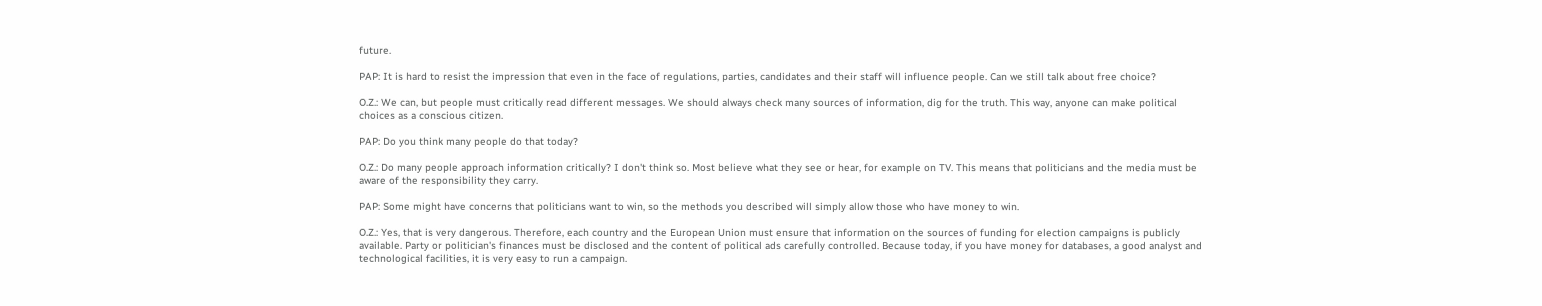future.

PAP: It is hard to resist the impression that even in the face of regulations, parties, candidates and their staff will influence people. Can we still talk about free choice?

O.Z.: We can, but people must critically read different messages. We should always check many sources of information, dig for the truth. This way, anyone can make political choices as a conscious citizen.

PAP: Do you think many people do that today?

O.Z.: Do many people approach information critically? I don't think so. Most believe what they see or hear, for example on TV. This means that politicians and the media must be aware of the responsibility they carry.

PAP: Some might have concerns that politicians want to win, so the methods you described will simply allow those who have money to win.

O.Z.: Yes, that is very dangerous. Therefore, each country and the European Union must ensure that information on the sources of funding for election campaigns is publicly available. Party or politician's finances must be disclosed and the content of political ads carefully controlled. Because today, if you have money for databases, a good analyst and technological facilities, it is very easy to run a campaign.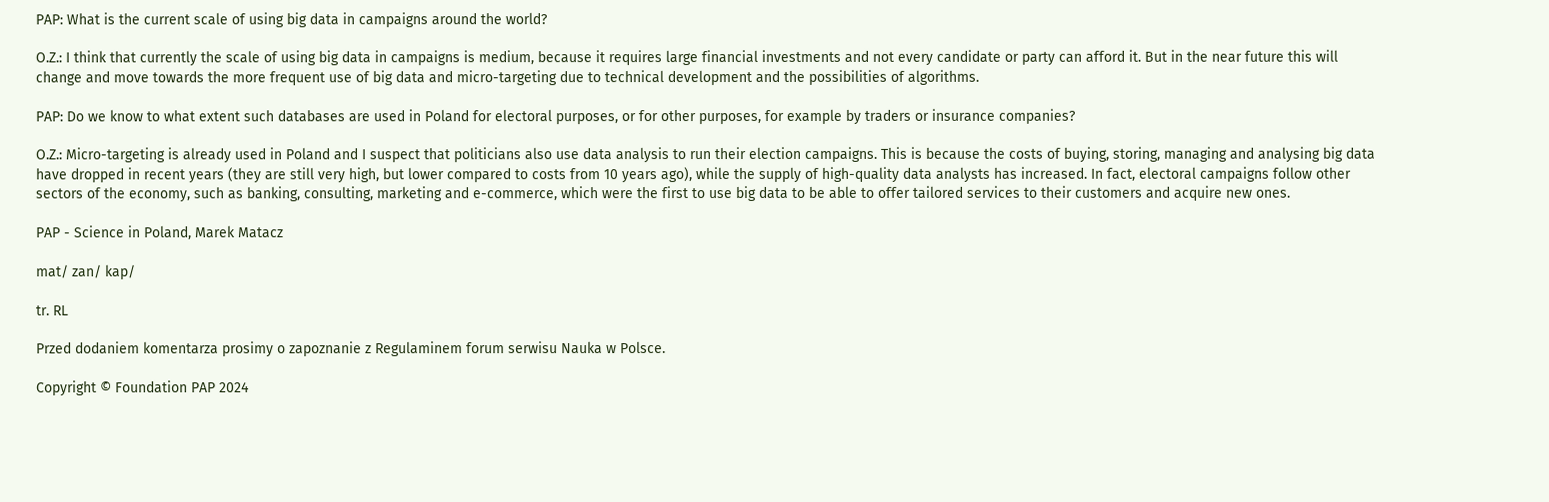PAP: What is the current scale of using big data in campaigns around the world?

O.Z.: I think that currently the scale of using big data in campaigns is medium, because it requires large financial investments and not every candidate or party can afford it. But in the near future this will change and move towards the more frequent use of big data and micro-targeting due to technical development and the possibilities of algorithms.

PAP: Do we know to what extent such databases are used in Poland for electoral purposes, or for other purposes, for example by traders or insurance companies?

O.Z.: Micro-targeting is already used in Poland and I suspect that politicians also use data analysis to run their election campaigns. This is because the costs of buying, storing, managing and analysing big data have dropped in recent years (they are still very high, but lower compared to costs from 10 years ago), while the supply of high-quality data analysts has increased. In fact, electoral campaigns follow other sectors of the economy, such as banking, consulting, marketing and e-commerce, which were the first to use big data to be able to offer tailored services to their customers and acquire new ones.

PAP - Science in Poland, Marek Matacz

mat/ zan/ kap/

tr. RL

Przed dodaniem komentarza prosimy o zapoznanie z Regulaminem forum serwisu Nauka w Polsce.

Copyright © Foundation PAP 2024